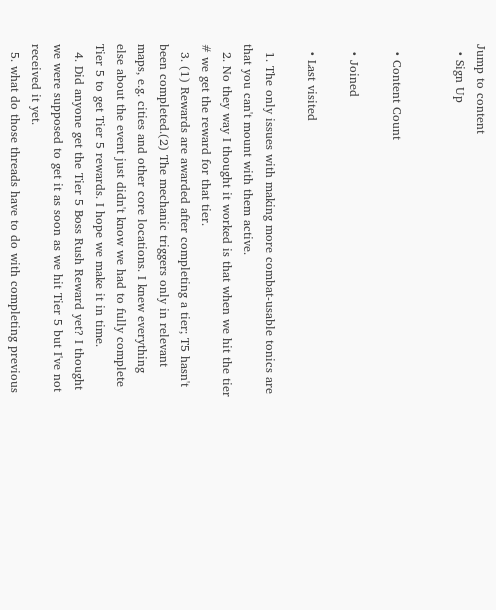Jump to content
  • Sign Up


  • Content Count

  • Joined

  • Last visited

  1. The only issues with making more combat-usable tonics are that you can't mount with them active.
  2. No they way I thought it worked is that when we hit the tier # we get the reward for that tier.
  3. (1) Rewards are awarded after completing a tier; T5 hasn't been completed.(2) The mechanic triggers only in relevant maps, e.g. cities and other core locations. I knew everything else about the event just didn't know we had to fully complete Tier 5 to get Tier 5 rewards. I hope we make it in time.
  4. Did anyone get the Tier 5 Boss Rush Reward yet? I thought we were supposed to get it as soon as we hit Tier 5 but I've not received it yet.
  5. what do those threads have to do with completing previous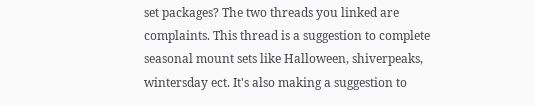set packages? The two threads you linked are complaints. This thread is a suggestion to complete seasonal mount sets like Halloween, shiverpeaks, wintersday ect. It's also making a suggestion to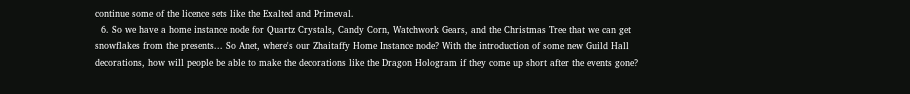continue some of the licence sets like the Exalted and Primeval.
  6. So we have a home instance node for Quartz Crystals, Candy Corn, Watchwork Gears, and the Christmas Tree that we can get snowflakes from the presents... So Anet, where's our Zhaitaffy Home Instance node? With the introduction of some new Guild Hall decorations, how will people be able to make the decorations like the Dragon Hologram if they come up short after the events gone?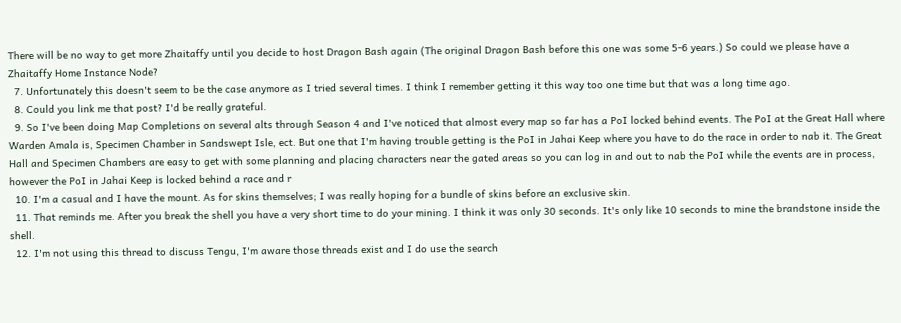There will be no way to get more Zhaitaffy until you decide to host Dragon Bash again (The original Dragon Bash before this one was some 5-6 years.) So could we please have a Zhaitaffy Home Instance Node?
  7. Unfortunately this doesn't seem to be the case anymore as I tried several times. I think I remember getting it this way too one time but that was a long time ago.
  8. Could you link me that post? I'd be really grateful.
  9. So I've been doing Map Completions on several alts through Season 4 and I've noticed that almost every map so far has a PoI locked behind events. The PoI at the Great Hall where Warden Amala is, Specimen Chamber in Sandswept Isle, ect. But one that I'm having trouble getting is the PoI in Jahai Keep where you have to do the race in order to nab it. The Great Hall and Specimen Chambers are easy to get with some planning and placing characters near the gated areas so you can log in and out to nab the PoI while the events are in process, however the PoI in Jahai Keep is locked behind a race and r
  10. I'm a casual and I have the mount. As for skins themselves; I was really hoping for a bundle of skins before an exclusive skin.
  11. That reminds me. After you break the shell you have a very short time to do your mining. I think it was only 30 seconds. It's only like 10 seconds to mine the brandstone inside the shell.
  12. I'm not using this thread to discuss Tengu, I'm aware those threads exist and I do use the search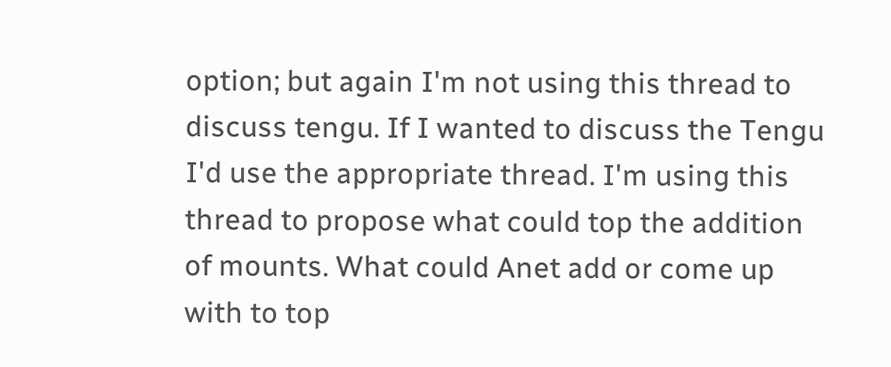option; but again I'm not using this thread to discuss tengu. If I wanted to discuss the Tengu I'd use the appropriate thread. I'm using this thread to propose what could top the addition of mounts. What could Anet add or come up with to top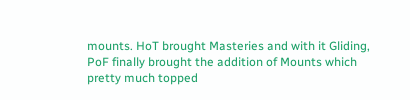mounts. HoT brought Masteries and with it Gliding, PoF finally brought the addition of Mounts which pretty much topped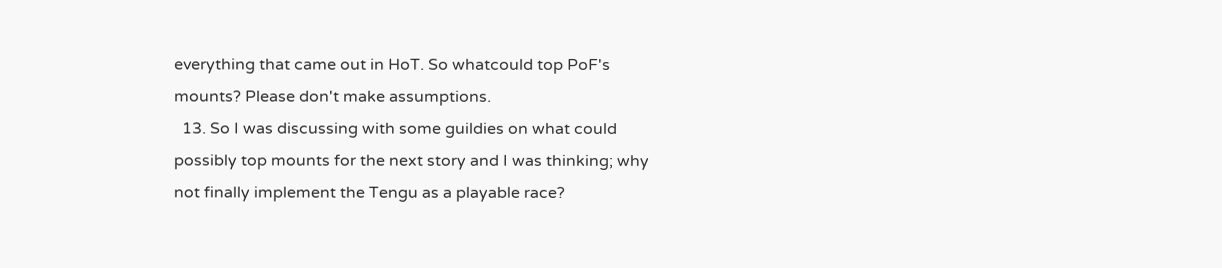everything that came out in HoT. So whatcould top PoF's mounts? Please don't make assumptions.
  13. So I was discussing with some guildies on what could possibly top mounts for the next story and I was thinking; why not finally implement the Tengu as a playable race?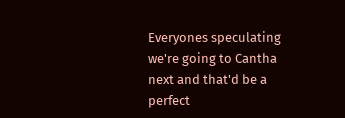Everyones speculating we're going to Cantha next and that'd be a perfect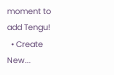moment to add Tengu!
  • Create New...